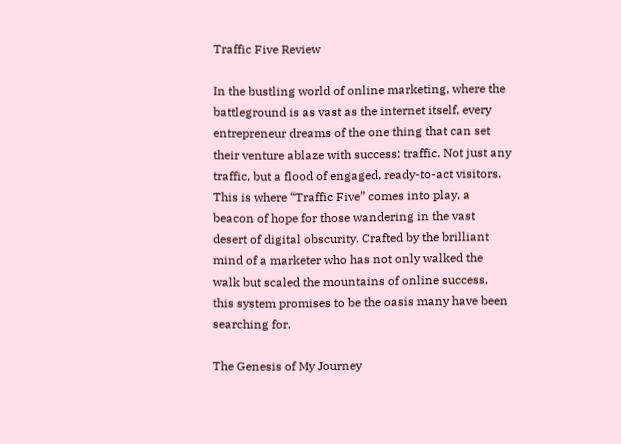Traffic Five Review

In the bustling world of online marketing, where the battleground is as vast as the internet itself, every entrepreneur dreams of the one thing that can set their venture ablaze with success: traffic. Not just any traffic, but a flood of engaged, ready-to-act visitors. This is where “Traffic Five” comes into play, a beacon of hope for those wandering in the vast desert of digital obscurity. Crafted by the brilliant mind of a marketer who has not only walked the walk but scaled the mountains of online success, this system promises to be the oasis many have been searching for.

The Genesis of My Journey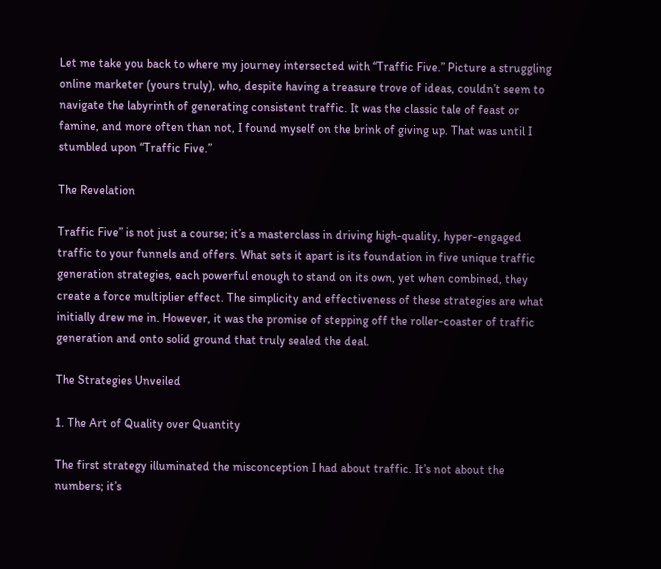Let me take you back to where my journey intersected with “Traffic Five.” Picture a struggling online marketer (yours truly), who, despite having a treasure trove of ideas, couldn’t seem to navigate the labyrinth of generating consistent traffic. It was the classic tale of feast or famine, and more often than not, I found myself on the brink of giving up. That was until I stumbled upon “Traffic Five.”

The Revelation

Traffic Five” is not just a course; it’s a masterclass in driving high-quality, hyper-engaged traffic to your funnels and offers. What sets it apart is its foundation in five unique traffic generation strategies, each powerful enough to stand on its own, yet when combined, they create a force multiplier effect. The simplicity and effectiveness of these strategies are what initially drew me in. However, it was the promise of stepping off the roller-coaster of traffic generation and onto solid ground that truly sealed the deal.

The Strategies Unveiled

1. The Art of Quality over Quantity

The first strategy illuminated the misconception I had about traffic. It’s not about the numbers; it’s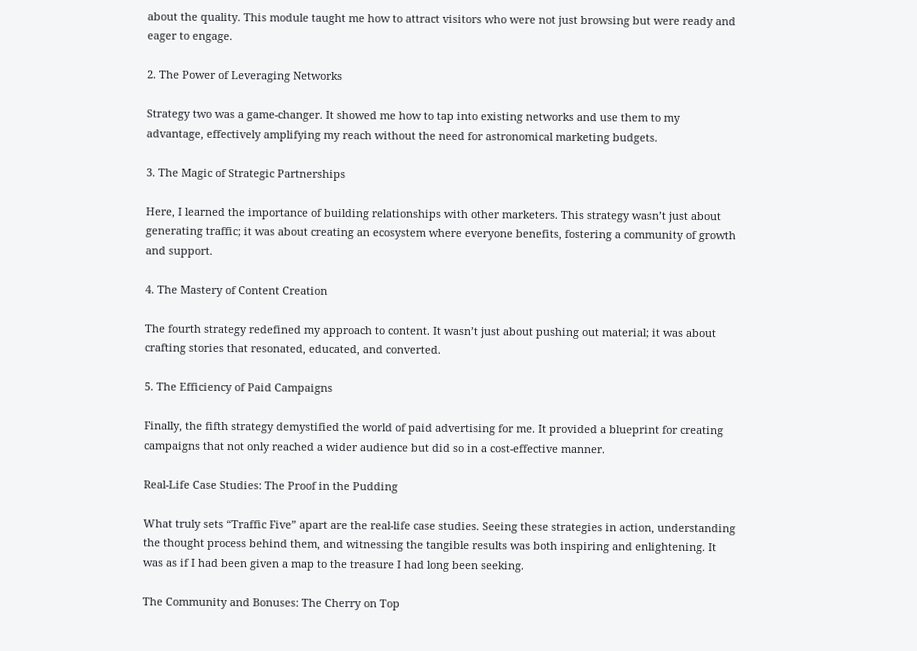about the quality. This module taught me how to attract visitors who were not just browsing but were ready and eager to engage.

2. The Power of Leveraging Networks

Strategy two was a game-changer. It showed me how to tap into existing networks and use them to my advantage, effectively amplifying my reach without the need for astronomical marketing budgets.

3. The Magic of Strategic Partnerships

Here, I learned the importance of building relationships with other marketers. This strategy wasn’t just about generating traffic; it was about creating an ecosystem where everyone benefits, fostering a community of growth and support.

4. The Mastery of Content Creation

The fourth strategy redefined my approach to content. It wasn’t just about pushing out material; it was about crafting stories that resonated, educated, and converted.

5. The Efficiency of Paid Campaigns

Finally, the fifth strategy demystified the world of paid advertising for me. It provided a blueprint for creating campaigns that not only reached a wider audience but did so in a cost-effective manner.

Real-Life Case Studies: The Proof in the Pudding

What truly sets “Traffic Five” apart are the real-life case studies. Seeing these strategies in action, understanding the thought process behind them, and witnessing the tangible results was both inspiring and enlightening. It was as if I had been given a map to the treasure I had long been seeking.

The Community and Bonuses: The Cherry on Top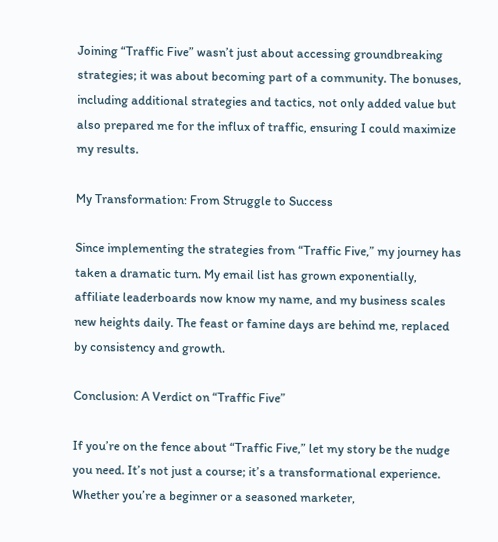Joining “Traffic Five” wasn’t just about accessing groundbreaking strategies; it was about becoming part of a community. The bonuses, including additional strategies and tactics, not only added value but also prepared me for the influx of traffic, ensuring I could maximize my results.

My Transformation: From Struggle to Success

Since implementing the strategies from “Traffic Five,” my journey has taken a dramatic turn. My email list has grown exponentially, affiliate leaderboards now know my name, and my business scales new heights daily. The feast or famine days are behind me, replaced by consistency and growth.

Conclusion: A Verdict on “Traffic Five”

If you’re on the fence about “Traffic Five,” let my story be the nudge you need. It’s not just a course; it’s a transformational experience. Whether you’re a beginner or a seasoned marketer,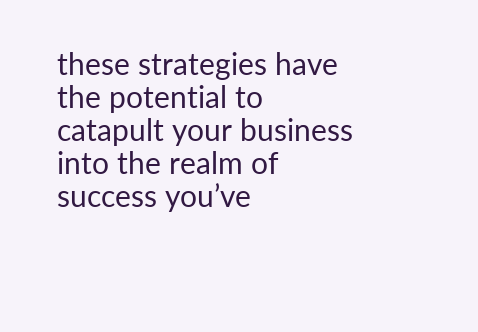these strategies have the potential to catapult your business into the realm of success you’ve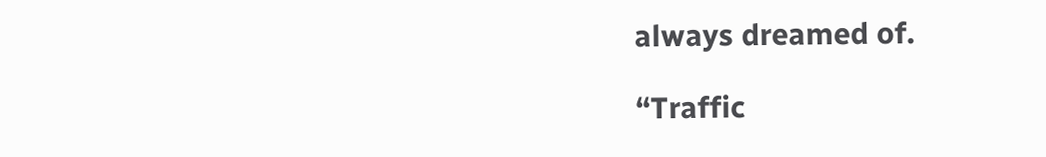always dreamed of.

“Traffic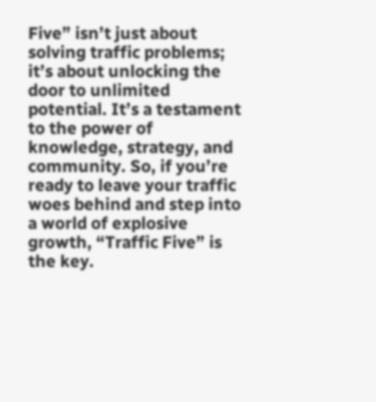Five” isn’t just about solving traffic problems; it’s about unlocking the door to unlimited potential. It’s a testament to the power of knowledge, strategy, and community. So, if you’re ready to leave your traffic woes behind and step into a world of explosive growth, “Traffic Five” is the key.